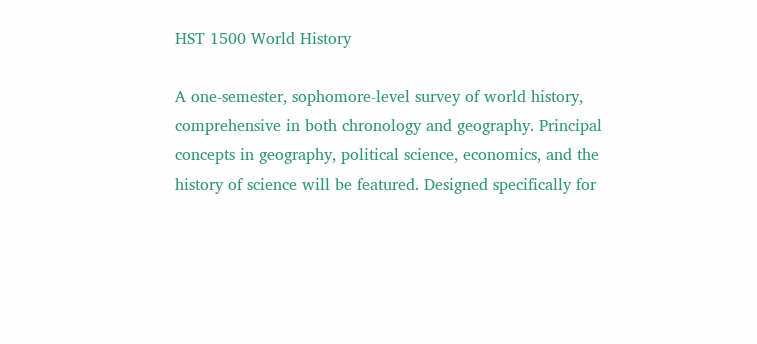HST 1500 World History

A one-semester, sophomore-level survey of world history, comprehensive in both chronology and geography. Principal concepts in geography, political science, economics, and the history of science will be featured. Designed specifically for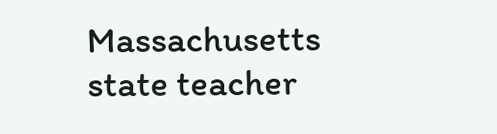Massachusetts state teacher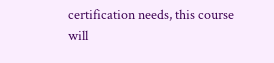certification needs, this course will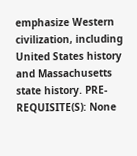emphasize Western civilization, including United States history and Massachusetts state history. PRE-REQUISITE(S): None